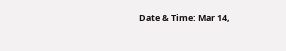Date & Time: Mar 14,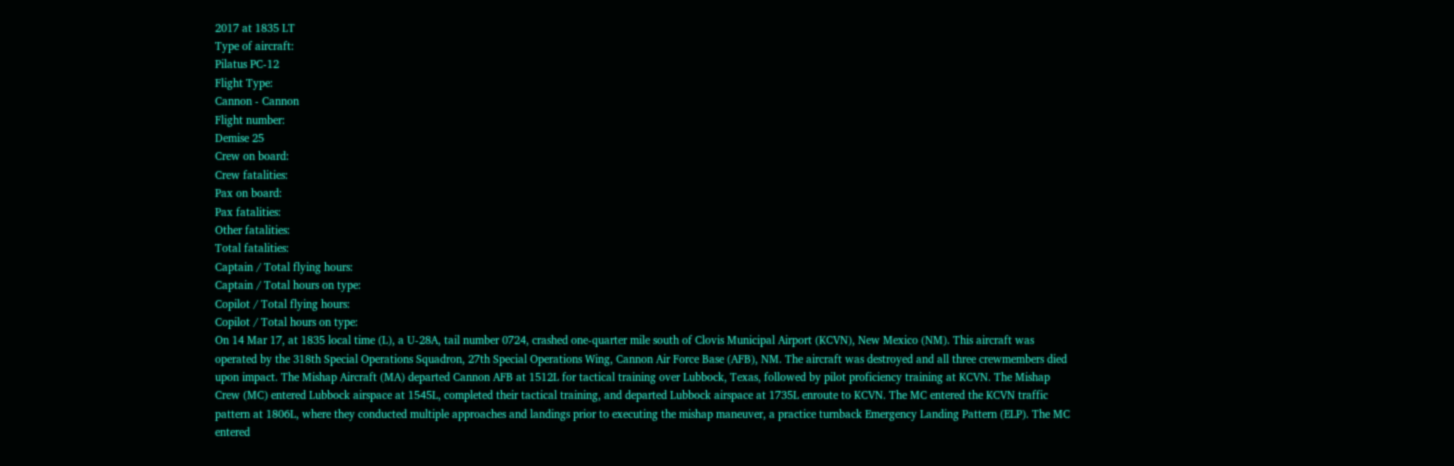2017 at 1835 LT
Type of aircraft:
Pilatus PC-12
Flight Type:
Cannon - Cannon
Flight number:
Demise 25
Crew on board:
Crew fatalities:
Pax on board:
Pax fatalities:
Other fatalities:
Total fatalities:
Captain / Total flying hours:
Captain / Total hours on type:
Copilot / Total flying hours:
Copilot / Total hours on type:
On 14 Mar 17, at 1835 local time (L), a U-28A, tail number 0724, crashed one-quarter mile south of Clovis Municipal Airport (KCVN), New Mexico (NM). This aircraft was operated by the 318th Special Operations Squadron, 27th Special Operations Wing, Cannon Air Force Base (AFB), NM. The aircraft was destroyed and all three crewmembers died upon impact. The Mishap Aircraft (MA) departed Cannon AFB at 1512L for tactical training over Lubbock, Texas, followed by pilot proficiency training at KCVN. The Mishap Crew (MC) entered Lubbock airspace at 1545L, completed their tactical training, and departed Lubbock airspace at 1735L enroute to KCVN. The MC entered the KCVN traffic pattern at 1806L, where they conducted multiple approaches and landings prior to executing the mishap maneuver, a practice turnback Emergency Landing Pattern (ELP). The MC entered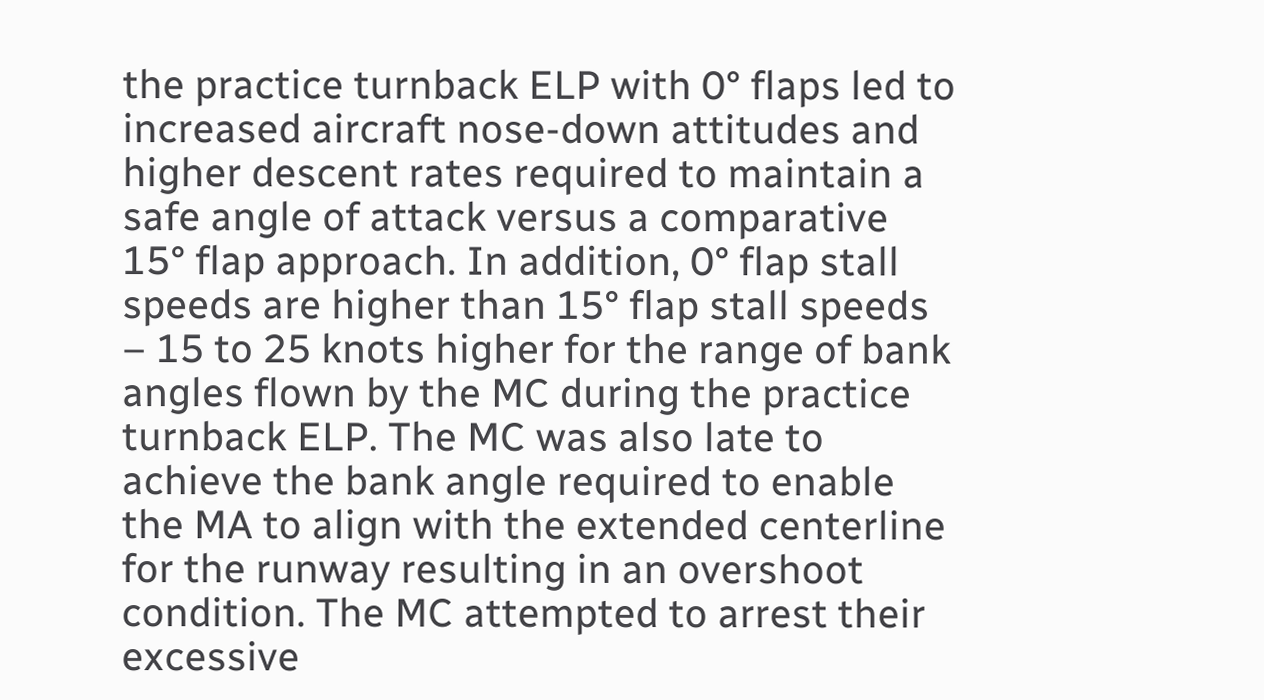the practice turnback ELP with 0° flaps led to increased aircraft nose-down attitudes and higher descent rates required to maintain a safe angle of attack versus a comparative 15° flap approach. In addition, 0° flap stall speeds are higher than 15° flap stall speeds – 15 to 25 knots higher for the range of bank angles flown by the MC during the practice turnback ELP. The MC was also late to achieve the bank angle required to enable the MA to align with the extended centerline for the runway resulting in an overshoot condition. The MC attempted to arrest their excessive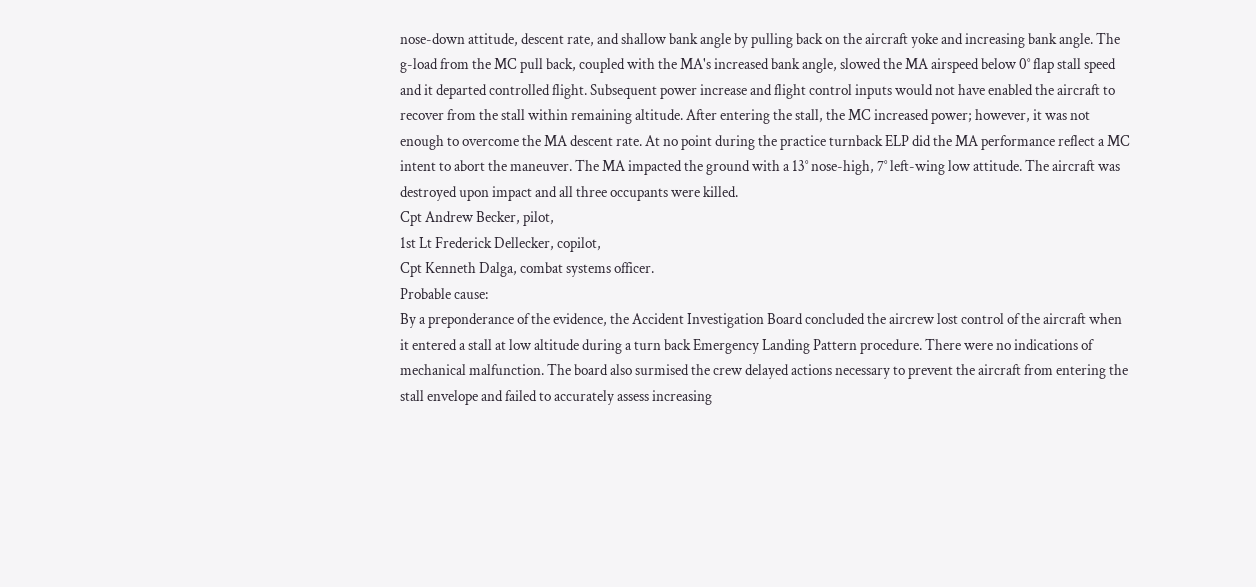nose-down attitude, descent rate, and shallow bank angle by pulling back on the aircraft yoke and increasing bank angle. The g-load from the MC pull back, coupled with the MA's increased bank angle, slowed the MA airspeed below 0° flap stall speed and it departed controlled flight. Subsequent power increase and flight control inputs would not have enabled the aircraft to recover from the stall within remaining altitude. After entering the stall, the MC increased power; however, it was not enough to overcome the MA descent rate. At no point during the practice turnback ELP did the MA performance reflect a MC intent to abort the maneuver. The MA impacted the ground with a 13° nose-high, 7° left-wing low attitude. The aircraft was destroyed upon impact and all three occupants were killed.
Cpt Andrew Becker, pilot,
1st Lt Frederick Dellecker, copilot,
Cpt Kenneth Dalga, combat systems officer.
Probable cause:
By a preponderance of the evidence, the Accident Investigation Board concluded the aircrew lost control of the aircraft when it entered a stall at low altitude during a turn back Emergency Landing Pattern procedure. There were no indications of mechanical malfunction. The board also surmised the crew delayed actions necessary to prevent the aircraft from entering the stall envelope and failed to accurately assess increasing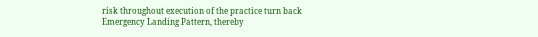risk throughout execution of the practice turn back Emergency Landing Pattern, thereby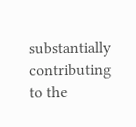substantially contributing to the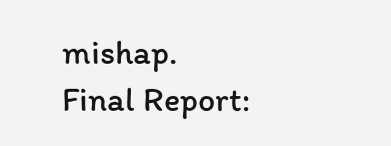mishap.
Final Report: